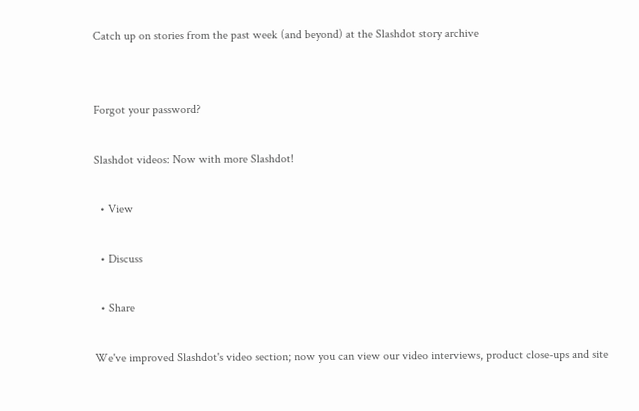Catch up on stories from the past week (and beyond) at the Slashdot story archive


Forgot your password?

Slashdot videos: Now with more Slashdot!

  • View

  • Discuss

  • Share

We've improved Slashdot's video section; now you can view our video interviews, product close-ups and site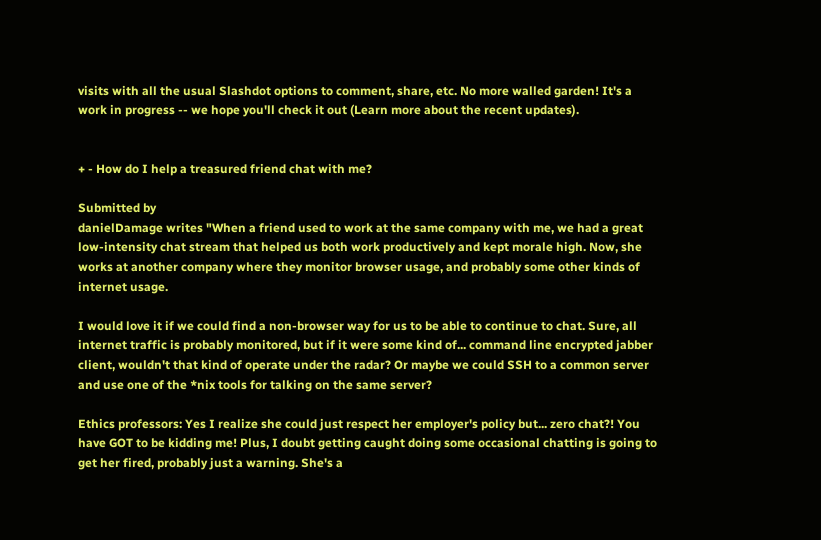visits with all the usual Slashdot options to comment, share, etc. No more walled garden! It's a work in progress -- we hope you'll check it out (Learn more about the recent updates).


+ - How do I help a treasured friend chat with me?

Submitted by
danielDamage writes "When a friend used to work at the same company with me, we had a great low-intensity chat stream that helped us both work productively and kept morale high. Now, she works at another company where they monitor browser usage, and probably some other kinds of internet usage.

I would love it if we could find a non-browser way for us to be able to continue to chat. Sure, all internet traffic is probably monitored, but if it were some kind of... command line encrypted jabber client, wouldn't that kind of operate under the radar? Or maybe we could SSH to a common server and use one of the *nix tools for talking on the same server?

Ethics professors: Yes I realize she could just respect her employer's policy but... zero chat?! You have GOT to be kidding me! Plus, I doubt getting caught doing some occasional chatting is going to get her fired, probably just a warning. She's a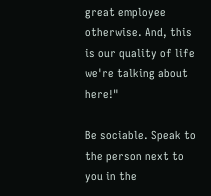great employee otherwise. And, this is our quality of life we're talking about here!"

Be sociable. Speak to the person next to you in the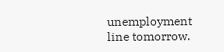unemployment line tomorrow.